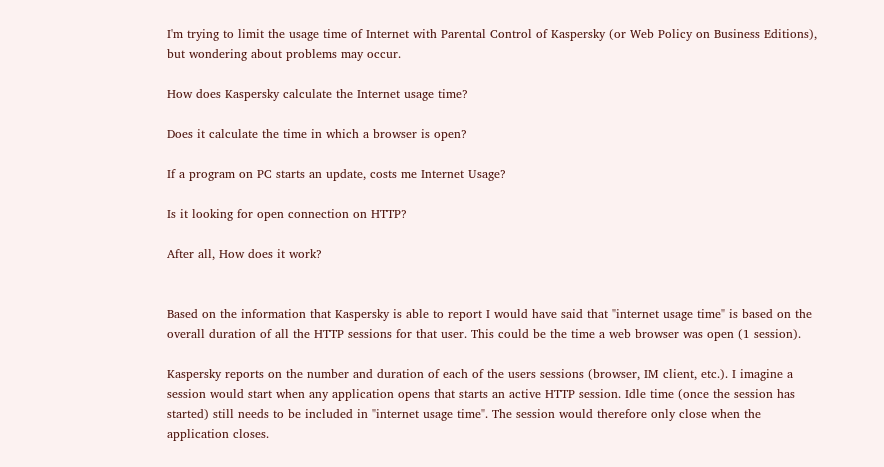I'm trying to limit the usage time of Internet with Parental Control of Kaspersky (or Web Policy on Business Editions), but wondering about problems may occur.

How does Kaspersky calculate the Internet usage time?

Does it calculate the time in which a browser is open?

If a program on PC starts an update, costs me Internet Usage?

Is it looking for open connection on HTTP?

After all, How does it work?


Based on the information that Kaspersky is able to report I would have said that "internet usage time" is based on the overall duration of all the HTTP sessions for that user. This could be the time a web browser was open (1 session).

Kaspersky reports on the number and duration of each of the users sessions (browser, IM client, etc.). I imagine a session would start when any application opens that starts an active HTTP session. Idle time (once the session has started) still needs to be included in "internet usage time". The session would therefore only close when the application closes.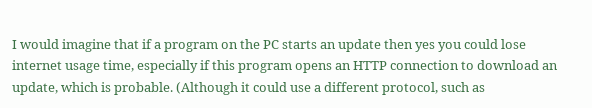I would imagine that if a program on the PC starts an update then yes you could lose internet usage time, especially if this program opens an HTTP connection to download an update, which is probable. (Although it could use a different protocol, such as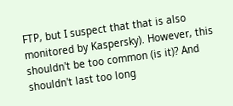FTP, but I suspect that that is also monitored by Kaspersky). However, this shouldn't be too common (is it)? And shouldn't last too long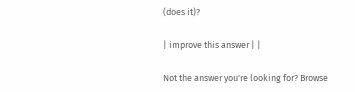(does it)?

| improve this answer | |

Not the answer you're looking for? Browse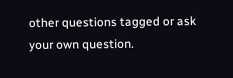other questions tagged or ask your own question.